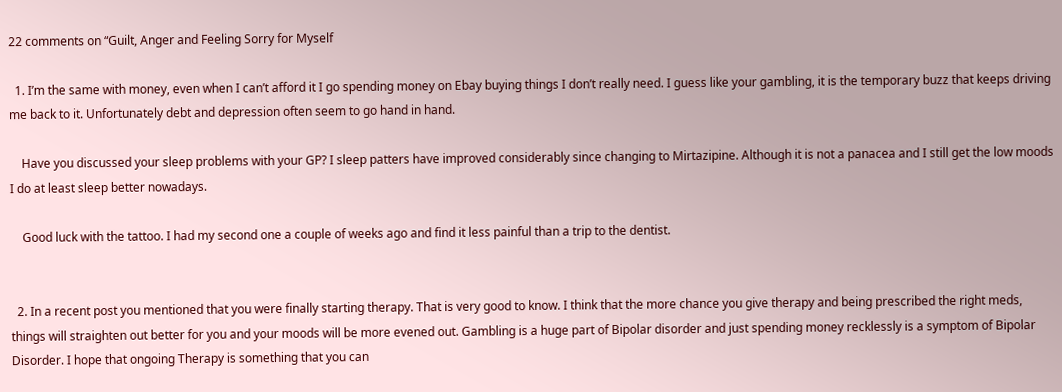22 comments on “Guilt, Anger and Feeling Sorry for Myself

  1. I’m the same with money, even when I can’t afford it I go spending money on Ebay buying things I don’t really need. I guess like your gambling, it is the temporary buzz that keeps driving me back to it. Unfortunately debt and depression often seem to go hand in hand.

    Have you discussed your sleep problems with your GP? I sleep patters have improved considerably since changing to Mirtazipine. Although it is not a panacea and I still get the low moods I do at least sleep better nowadays.

    Good luck with the tattoo. I had my second one a couple of weeks ago and find it less painful than a trip to the dentist.


  2. In a recent post you mentioned that you were finally starting therapy. That is very good to know. I think that the more chance you give therapy and being prescribed the right meds, things will straighten out better for you and your moods will be more evened out. Gambling is a huge part of Bipolar disorder and just spending money recklessly is a symptom of Bipolar Disorder. I hope that ongoing Therapy is something that you can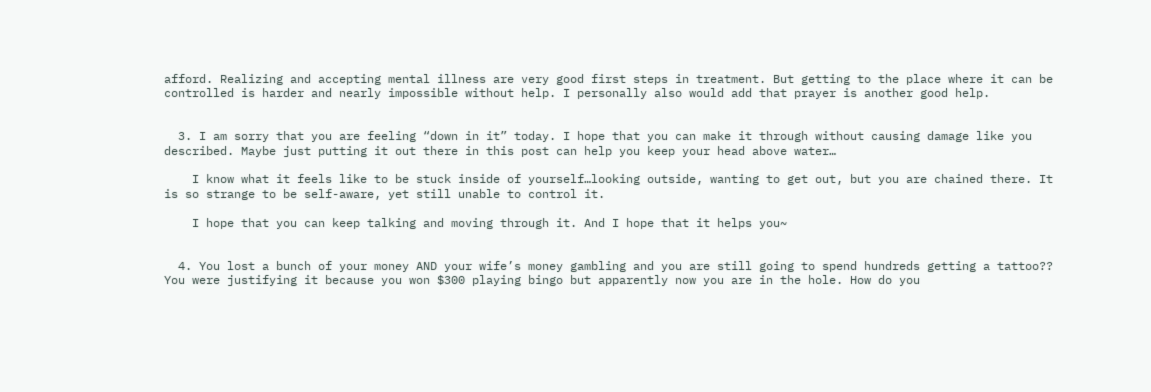afford. Realizing and accepting mental illness are very good first steps in treatment. But getting to the place where it can be controlled is harder and nearly impossible without help. I personally also would add that prayer is another good help.


  3. I am sorry that you are feeling “down in it” today. I hope that you can make it through without causing damage like you described. Maybe just putting it out there in this post can help you keep your head above water…

    I know what it feels like to be stuck inside of yourself…looking outside, wanting to get out, but you are chained there. It is so strange to be self-aware, yet still unable to control it.

    I hope that you can keep talking and moving through it. And I hope that it helps you~


  4. You lost a bunch of your money AND your wife’s money gambling and you are still going to spend hundreds getting a tattoo?? You were justifying it because you won $300 playing bingo but apparently now you are in the hole. How do you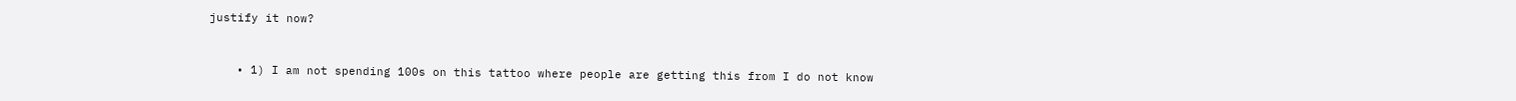justify it now?


    • 1) I am not spending 100s on this tattoo where people are getting this from I do not know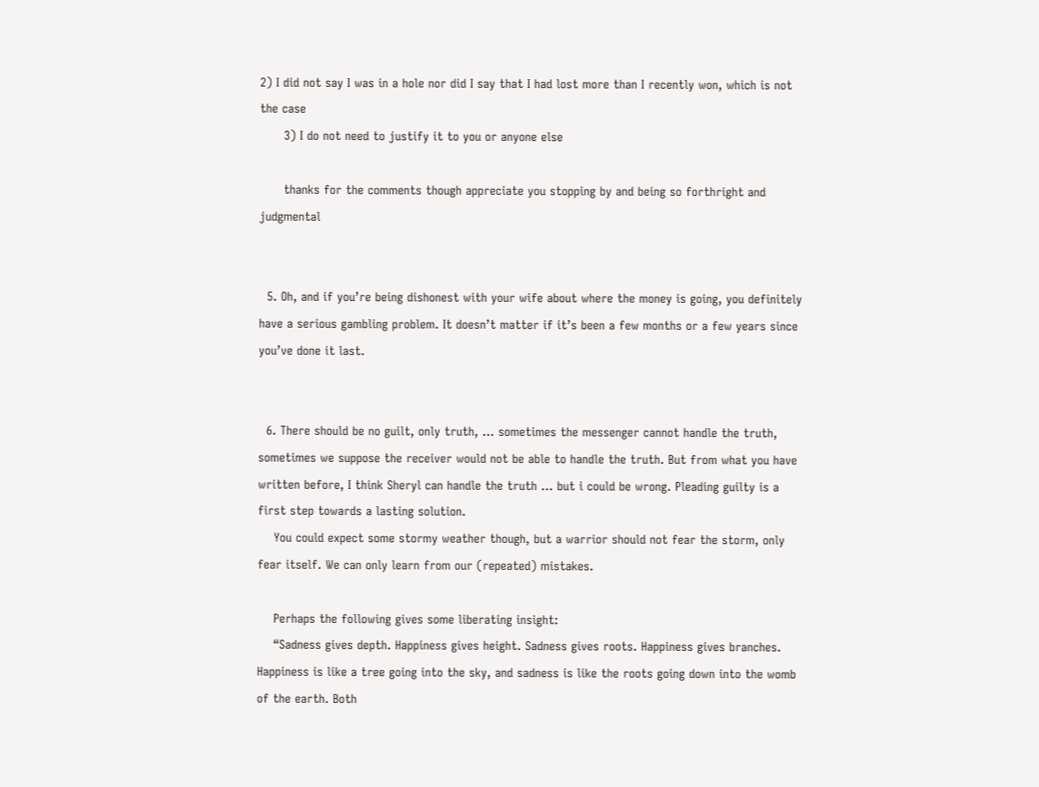2) I did not say I was in a hole nor did I say that I had lost more than I recently won, which is not the case
      3) I do not need to justify it to you or anyone else

      thanks for the comments though appreciate you stopping by and being so forthright and judgmental


  5. Oh, and if you’re being dishonest with your wife about where the money is going, you definitely have a serious gambling problem. It doesn’t matter if it’s been a few months or a few years since you’ve done it last.


  6. There should be no guilt, only truth, … sometimes the messenger cannot handle the truth, sometimes we suppose the receiver would not be able to handle the truth. But from what you have written before, I think Sheryl can handle the truth … but i could be wrong. Pleading guilty is a first step towards a lasting solution.
    You could expect some stormy weather though, but a warrior should not fear the storm, only fear itself. We can only learn from our (repeated) mistakes.

    Perhaps the following gives some liberating insight:
    “Sadness gives depth. Happiness gives height. Sadness gives roots. Happiness gives branches. Happiness is like a tree going into the sky, and sadness is like the roots going down into the womb of the earth. Both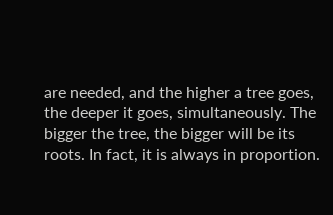are needed, and the higher a tree goes, the deeper it goes, simultaneously. The bigger the tree, the bigger will be its roots. In fact, it is always in proportion.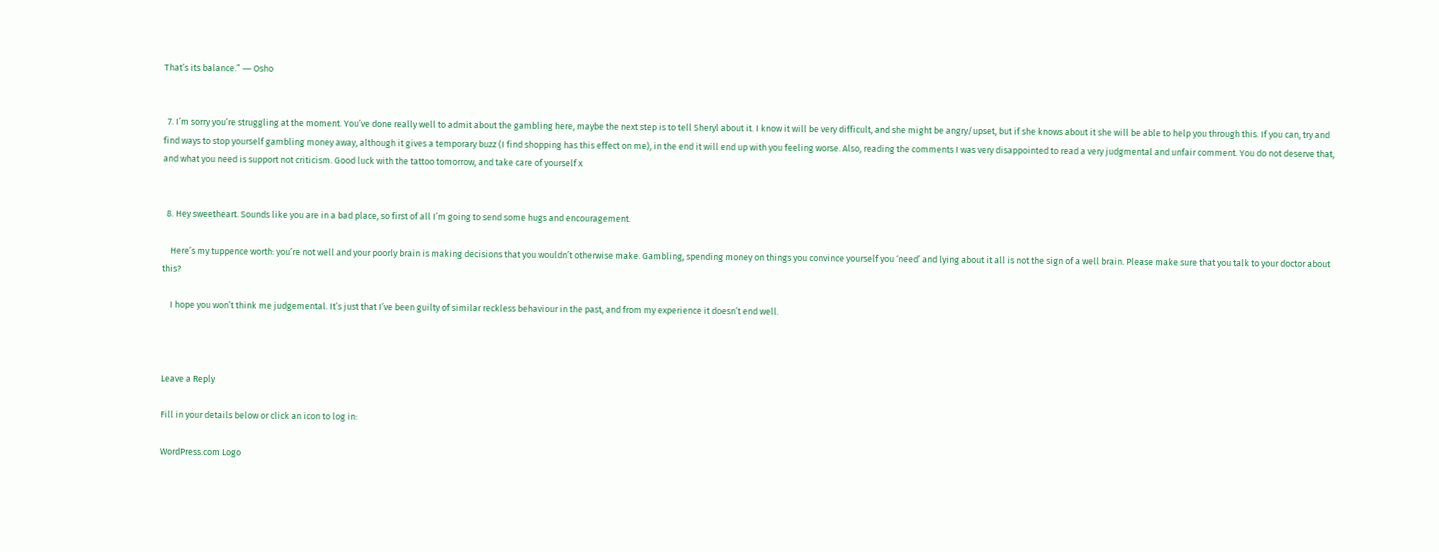That’s its balance.” ― Osho


  7. I’m sorry you’re struggling at the moment. You’ve done really well to admit about the gambling here, maybe the next step is to tell Sheryl about it. I know it will be very difficult, and she might be angry/upset, but if she knows about it she will be able to help you through this. If you can, try and find ways to stop yourself gambling money away, although it gives a temporary buzz (I find shopping has this effect on me), in the end it will end up with you feeling worse. Also, reading the comments I was very disappointed to read a very judgmental and unfair comment. You do not deserve that, and what you need is support not criticism. Good luck with the tattoo tomorrow, and take care of yourself x


  8. Hey sweetheart. Sounds like you are in a bad place, so first of all I’m going to send some hugs and encouragement.

    Here’s my tuppence worth: you’re not well and your poorly brain is making decisions that you wouldn’t otherwise make. Gambling, spending money on things you convince yourself you ‘need’ and lying about it all is not the sign of a well brain. Please make sure that you talk to your doctor about this?

    I hope you won’t think me judgemental. It’s just that I’ve been guilty of similar reckless behaviour in the past, and from my experience it doesn’t end well.



Leave a Reply

Fill in your details below or click an icon to log in:

WordPress.com Logo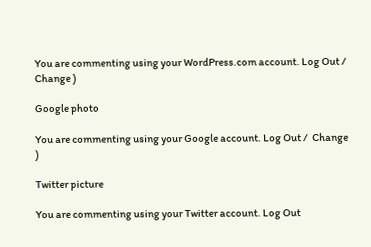You are commenting using your WordPress.com account. Log Out /  Change )

Google photo

You are commenting using your Google account. Log Out /  Change )

Twitter picture

You are commenting using your Twitter account. Log Out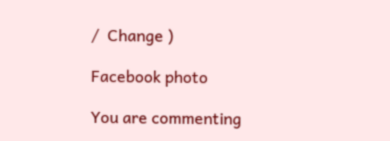/  Change )

Facebook photo

You are commenting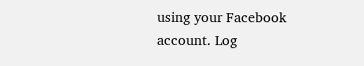using your Facebook account. Log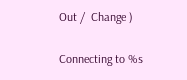Out /  Change )

Connecting to %s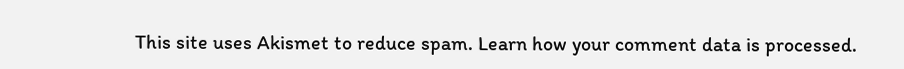This site uses Akismet to reduce spam. Learn how your comment data is processed.